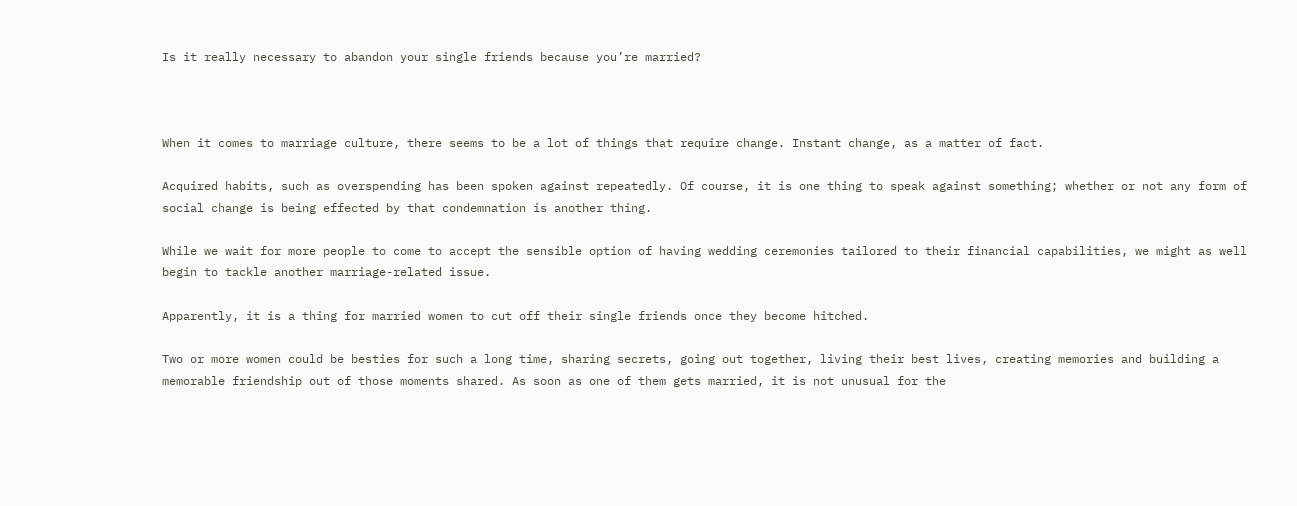Is it really necessary to abandon your single friends because you’re married?



When it comes to marriage culture, there seems to be a lot of things that require change. Instant change, as a matter of fact.

Acquired habits, such as overspending has been spoken against repeatedly. Of course, it is one thing to speak against something; whether or not any form of social change is being effected by that condemnation is another thing.

While we wait for more people to come to accept the sensible option of having wedding ceremonies tailored to their financial capabilities, we might as well begin to tackle another marriage-related issue.

Apparently, it is a thing for married women to cut off their single friends once they become hitched.

Two or more women could be besties for such a long time, sharing secrets, going out together, living their best lives, creating memories and building a memorable friendship out of those moments shared. As soon as one of them gets married, it is not unusual for the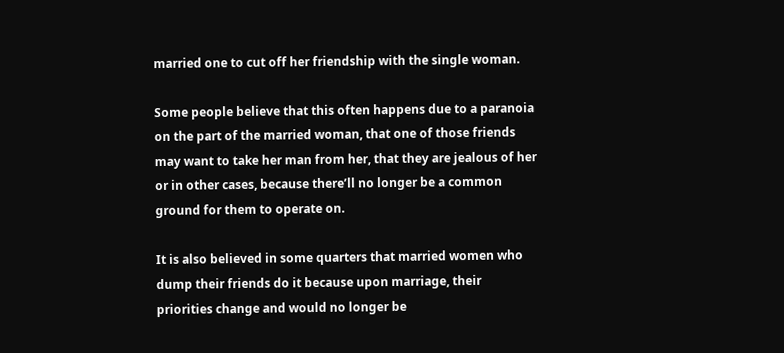married one to cut off her friendship with the single woman.

Some people believe that this often happens due to a paranoia on the part of the married woman, that one of those friends may want to take her man from her, that they are jealous of her or in other cases, because there’ll no longer be a common ground for them to operate on.

It is also believed in some quarters that married women who dump their friends do it because upon marriage, their priorities change and would no longer be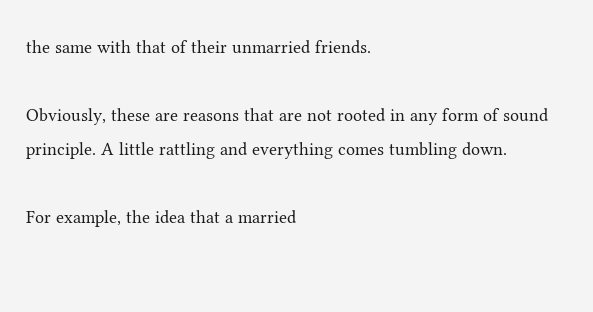the same with that of their unmarried friends.

Obviously, these are reasons that are not rooted in any form of sound principle. A little rattling and everything comes tumbling down.

For example, the idea that a married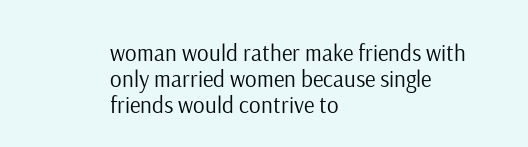woman would rather make friends with only married women because single friends would contrive to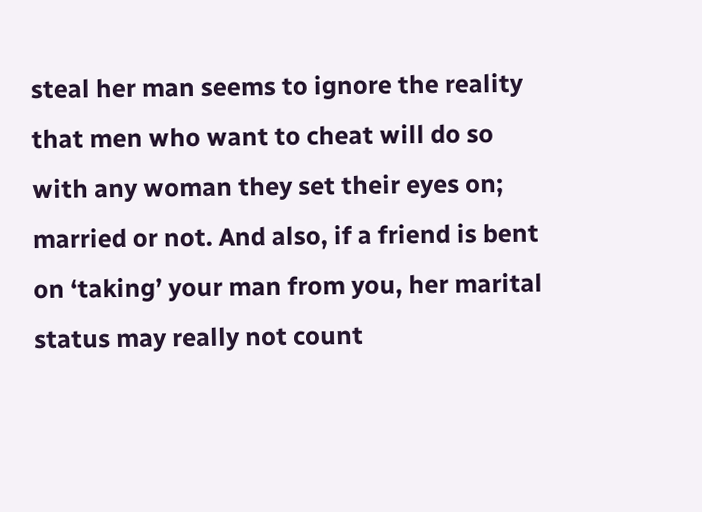steal her man seems to ignore the reality that men who want to cheat will do so with any woman they set their eyes on; married or not. And also, if a friend is bent on ‘taking’ your man from you, her marital status may really not count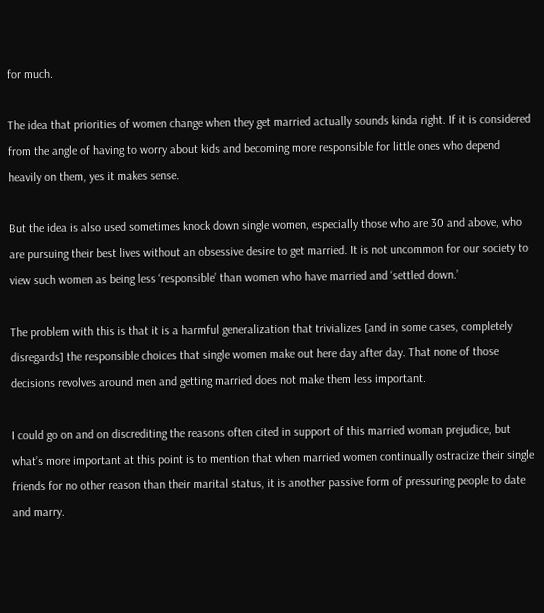for much.

The idea that priorities of women change when they get married actually sounds kinda right. If it is considered from the angle of having to worry about kids and becoming more responsible for little ones who depend heavily on them, yes it makes sense.

But the idea is also used sometimes knock down single women, especially those who are 30 and above, who are pursuing their best lives without an obsessive desire to get married. It is not uncommon for our society to view such women as being less ‘responsible’ than women who have married and ‘settled down.’

The problem with this is that it is a harmful generalization that trivializes [and in some cases, completely disregards] the responsible choices that single women make out here day after day. That none of those decisions revolves around men and getting married does not make them less important.

I could go on and on discrediting the reasons often cited in support of this married woman prejudice, but what’s more important at this point is to mention that when married women continually ostracize their single friends for no other reason than their marital status, it is another passive form of pressuring people to date and marry.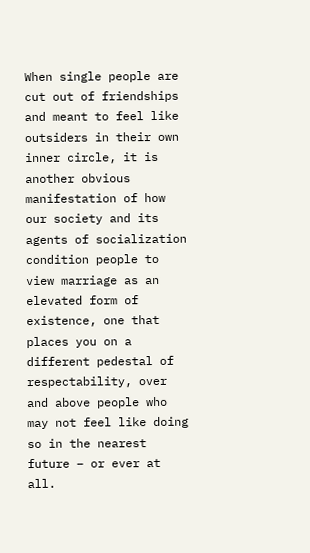When single people are cut out of friendships and meant to feel like outsiders in their own inner circle, it is another obvious manifestation of how our society and its agents of socialization condition people to view marriage as an elevated form of existence, one that places you on a different pedestal of respectability, over and above people who may not feel like doing so in the nearest future – or ever at all.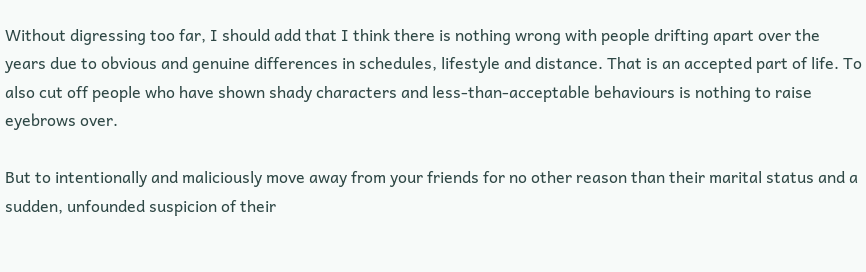Without digressing too far, I should add that I think there is nothing wrong with people drifting apart over the years due to obvious and genuine differences in schedules, lifestyle and distance. That is an accepted part of life. To also cut off people who have shown shady characters and less-than-acceptable behaviours is nothing to raise eyebrows over.

But to intentionally and maliciously move away from your friends for no other reason than their marital status and a sudden, unfounded suspicion of their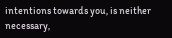intentions towards you, is neither necessary,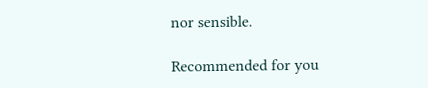nor sensible.

Recommended for you